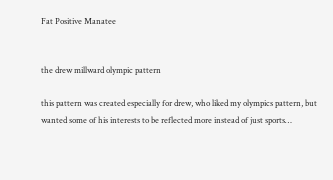Fat Positive Manatee


the drew millward olympic pattern

this pattern was created especially for drew, who liked my olympics pattern, but wanted some of his interests to be reflected more instead of just sports…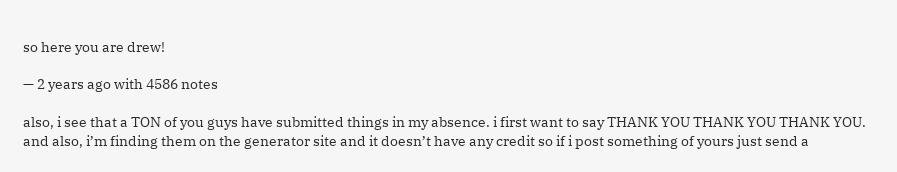so here you are drew!

— 2 years ago with 4586 notes

also, i see that a TON of you guys have submitted things in my absence. i first want to say THANK YOU THANK YOU THANK YOU. and also, i’m finding them on the generator site and it doesn’t have any credit so if i post something of yours just send a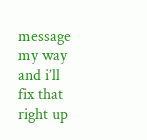message my way and i’ll fix that right up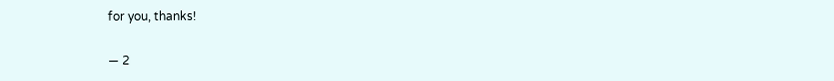for you, thanks!

— 2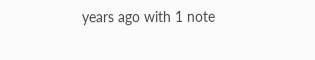years ago with 1 note